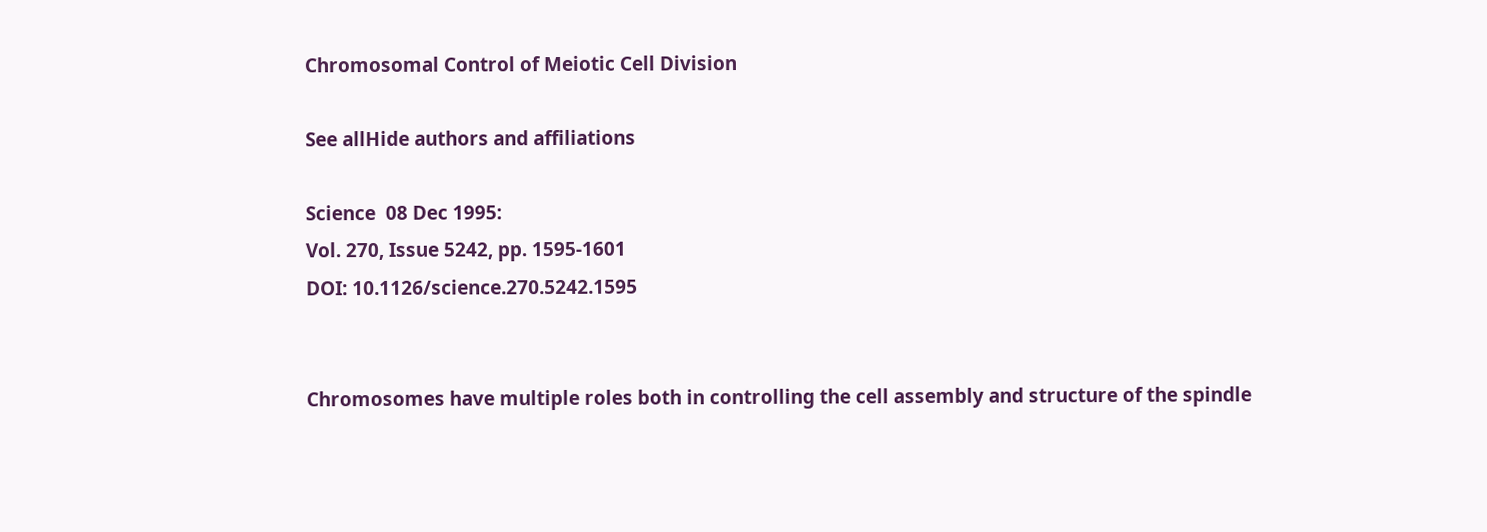Chromosomal Control of Meiotic Cell Division

See allHide authors and affiliations

Science  08 Dec 1995:
Vol. 270, Issue 5242, pp. 1595-1601
DOI: 10.1126/science.270.5242.1595


Chromosomes have multiple roles both in controlling the cell assembly and structure of the spindle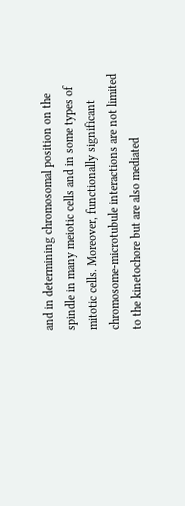and in determining chromosomal position on the spindle in many meiotic cells and in some types of mitotic cells. Moreover, functionally significant chromosome-microtubule interactions are not limited to the kinetochore but are also mediated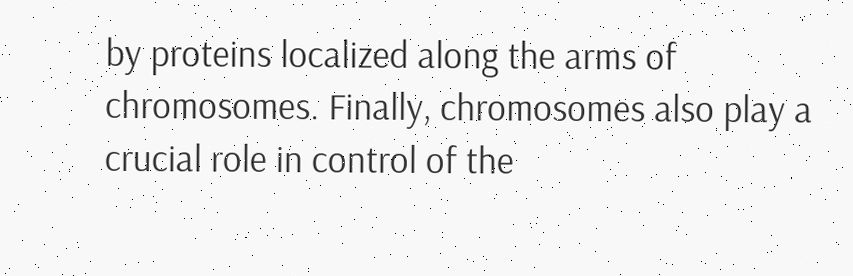by proteins localized along the arms of chromosomes. Finally, chromosomes also play a crucial role in control of the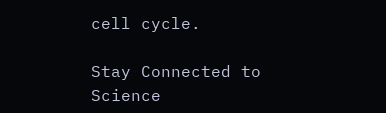cell cycle.

Stay Connected to Science